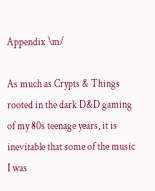Appendix \m/

As much as Crypts & Things rooted in the dark D&D gaming of my 80s teenage years, it is inevitable that some of the music I was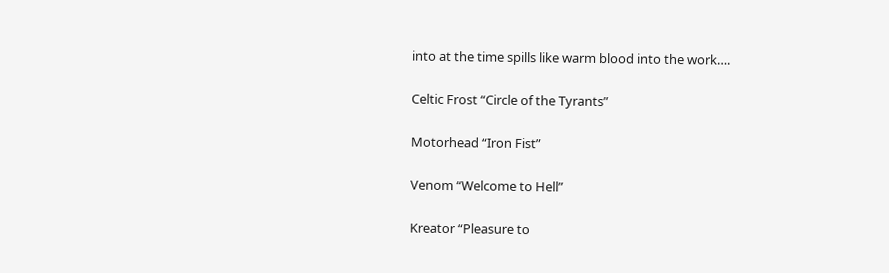into at the time spills like warm blood into the work….

Celtic Frost “Circle of the Tyrants”

Motorhead “Iron Fist”

Venom “Welcome to Hell”

Kreator “Pleasure to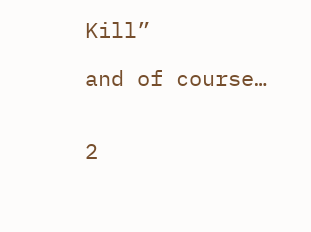Kill”

and of course…


2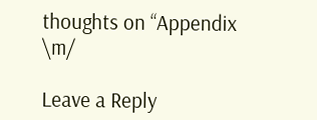thoughts on “Appendix \m/

Leave a Reply